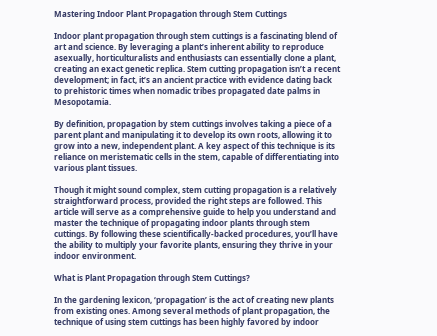Mastering Indoor Plant Propagation through Stem Cuttings

Indoor plant propagation through stem cuttings is a fascinating blend of art and science. By leveraging a plant’s inherent ability to reproduce asexually, horticulturalists and enthusiasts can essentially clone a plant, creating an exact genetic replica. Stem cutting propagation isn’t a recent development; in fact, it’s an ancient practice with evidence dating back to prehistoric times when nomadic tribes propagated date palms in Mesopotamia.

By definition, propagation by stem cuttings involves taking a piece of a parent plant and manipulating it to develop its own roots, allowing it to grow into a new, independent plant. A key aspect of this technique is its reliance on meristematic cells in the stem, capable of differentiating into various plant tissues.

Though it might sound complex, stem cutting propagation is a relatively straightforward process, provided the right steps are followed. This article will serve as a comprehensive guide to help you understand and master the technique of propagating indoor plants through stem cuttings. By following these scientifically-backed procedures, you’ll have the ability to multiply your favorite plants, ensuring they thrive in your indoor environment.

What is Plant Propagation through Stem Cuttings?

In the gardening lexicon, ‘propagation’ is the act of creating new plants from existing ones. Among several methods of plant propagation, the technique of using stem cuttings has been highly favored by indoor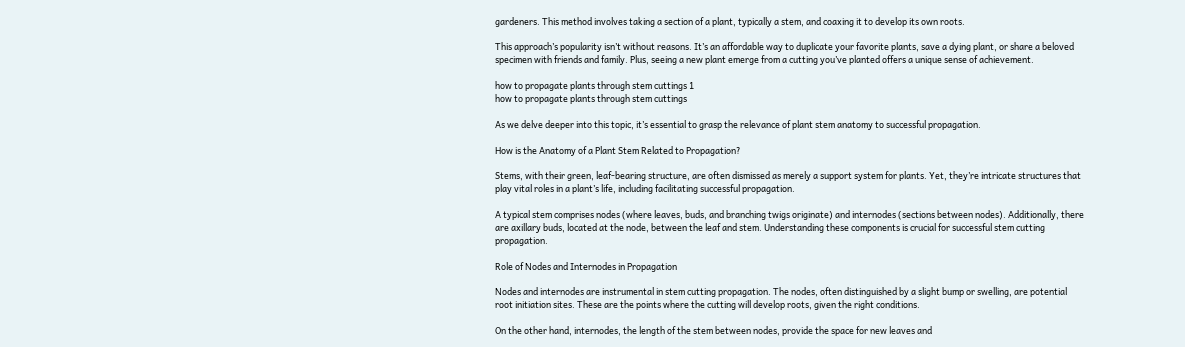gardeners. This method involves taking a section of a plant, typically a stem, and coaxing it to develop its own roots.

This approach’s popularity isn’t without reasons. It’s an affordable way to duplicate your favorite plants, save a dying plant, or share a beloved specimen with friends and family. Plus, seeing a new plant emerge from a cutting you’ve planted offers a unique sense of achievement.

how to propagate plants through stem cuttings 1
how to propagate plants through stem cuttings

As we delve deeper into this topic, it’s essential to grasp the relevance of plant stem anatomy to successful propagation.

How is the Anatomy of a Plant Stem Related to Propagation?

Stems, with their green, leaf-bearing structure, are often dismissed as merely a support system for plants. Yet, they’re intricate structures that play vital roles in a plant’s life, including facilitating successful propagation.

A typical stem comprises nodes (where leaves, buds, and branching twigs originate) and internodes (sections between nodes). Additionally, there are axillary buds, located at the node, between the leaf and stem. Understanding these components is crucial for successful stem cutting propagation.

Role of Nodes and Internodes in Propagation

Nodes and internodes are instrumental in stem cutting propagation. The nodes, often distinguished by a slight bump or swelling, are potential root initiation sites. These are the points where the cutting will develop roots, given the right conditions.

On the other hand, internodes, the length of the stem between nodes, provide the space for new leaves and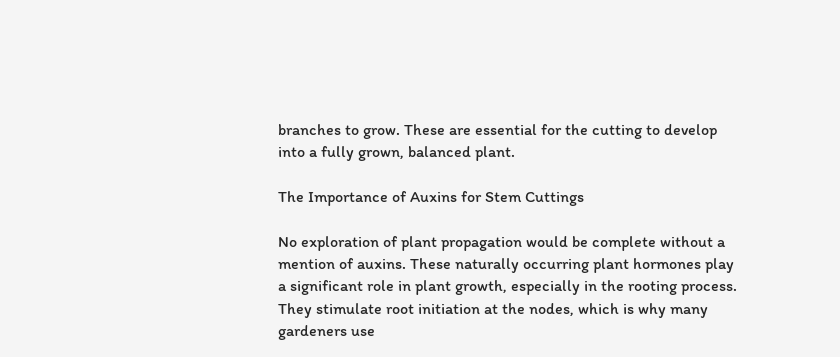branches to grow. These are essential for the cutting to develop into a fully grown, balanced plant.

The Importance of Auxins for Stem Cuttings

No exploration of plant propagation would be complete without a mention of auxins. These naturally occurring plant hormones play a significant role in plant growth, especially in the rooting process. They stimulate root initiation at the nodes, which is why many gardeners use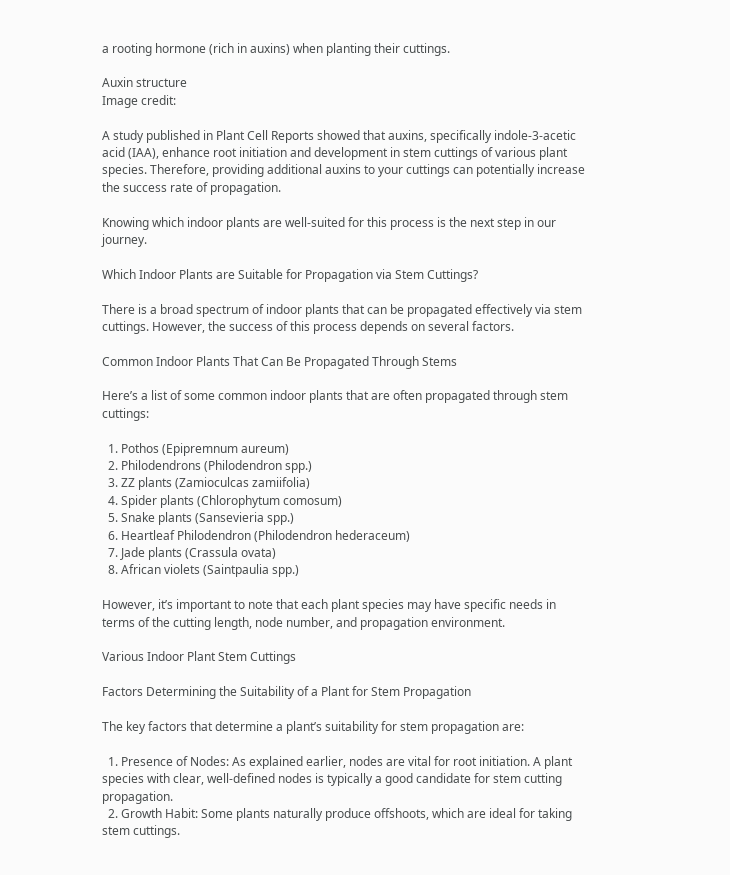a rooting hormone (rich in auxins) when planting their cuttings.

Auxin structure
Image credit:

A study published in Plant Cell Reports showed that auxins, specifically indole-3-acetic acid (IAA), enhance root initiation and development in stem cuttings of various plant species. Therefore, providing additional auxins to your cuttings can potentially increase the success rate of propagation.

Knowing which indoor plants are well-suited for this process is the next step in our journey.

Which Indoor Plants are Suitable for Propagation via Stem Cuttings?

There is a broad spectrum of indoor plants that can be propagated effectively via stem cuttings. However, the success of this process depends on several factors.

Common Indoor Plants That Can Be Propagated Through Stems

Here’s a list of some common indoor plants that are often propagated through stem cuttings:

  1. Pothos (Epipremnum aureum)
  2. Philodendrons (Philodendron spp.)
  3. ZZ plants (Zamioculcas zamiifolia)
  4. Spider plants (Chlorophytum comosum)
  5. Snake plants (Sansevieria spp.)
  6. Heartleaf Philodendron (Philodendron hederaceum)
  7. Jade plants (Crassula ovata)
  8. African violets (Saintpaulia spp.)

However, it’s important to note that each plant species may have specific needs in terms of the cutting length, node number, and propagation environment.

Various Indoor Plant Stem Cuttings

Factors Determining the Suitability of a Plant for Stem Propagation

The key factors that determine a plant’s suitability for stem propagation are:

  1. Presence of Nodes: As explained earlier, nodes are vital for root initiation. A plant species with clear, well-defined nodes is typically a good candidate for stem cutting propagation.
  2. Growth Habit: Some plants naturally produce offshoots, which are ideal for taking stem cuttings.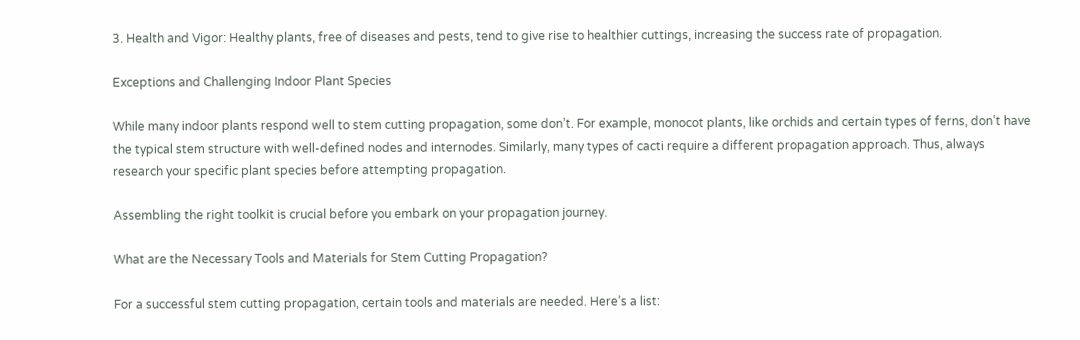3. Health and Vigor: Healthy plants, free of diseases and pests, tend to give rise to healthier cuttings, increasing the success rate of propagation.

Exceptions and Challenging Indoor Plant Species

While many indoor plants respond well to stem cutting propagation, some don’t. For example, monocot plants, like orchids and certain types of ferns, don’t have the typical stem structure with well-defined nodes and internodes. Similarly, many types of cacti require a different propagation approach. Thus, always research your specific plant species before attempting propagation.

Assembling the right toolkit is crucial before you embark on your propagation journey.

What are the Necessary Tools and Materials for Stem Cutting Propagation?

For a successful stem cutting propagation, certain tools and materials are needed. Here’s a list: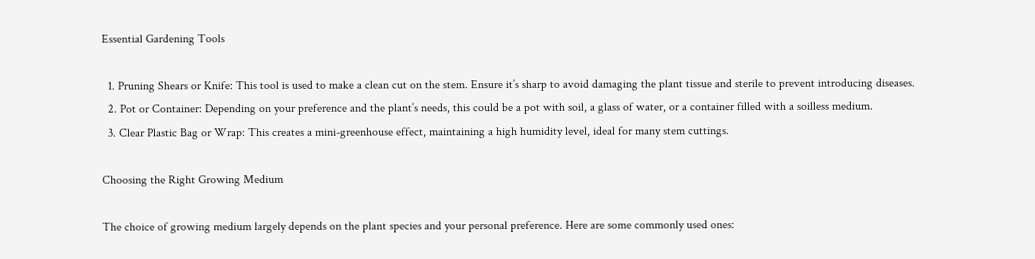Essential Gardening Tools

  1. Pruning Shears or Knife: This tool is used to make a clean cut on the stem. Ensure it’s sharp to avoid damaging the plant tissue and sterile to prevent introducing diseases.
  2. Pot or Container: Depending on your preference and the plant’s needs, this could be a pot with soil, a glass of water, or a container filled with a soilless medium.
  3. Clear Plastic Bag or Wrap: This creates a mini-greenhouse effect, maintaining a high humidity level, ideal for many stem cuttings.

Choosing the Right Growing Medium

The choice of growing medium largely depends on the plant species and your personal preference. Here are some commonly used ones: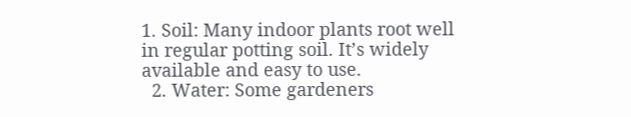1. Soil: Many indoor plants root well in regular potting soil. It’s widely available and easy to use.
  2. Water: Some gardeners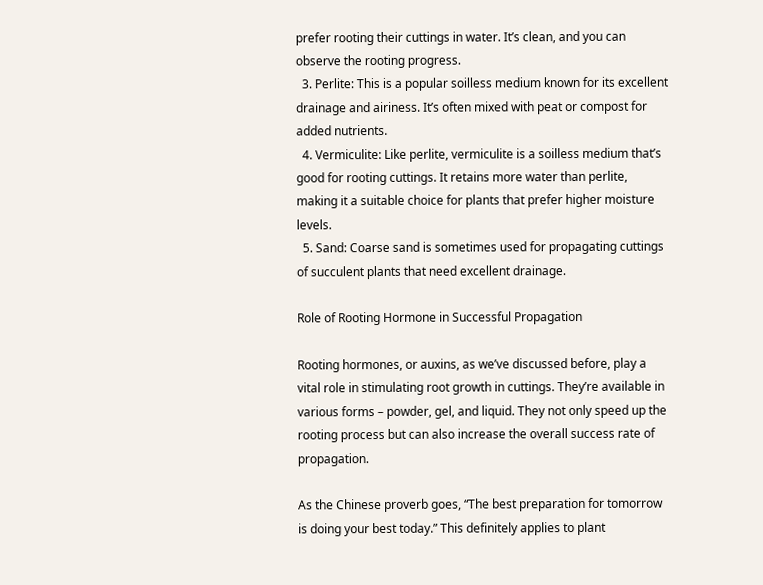prefer rooting their cuttings in water. It’s clean, and you can observe the rooting progress.
  3. Perlite: This is a popular soilless medium known for its excellent drainage and airiness. It’s often mixed with peat or compost for added nutrients.
  4. Vermiculite: Like perlite, vermiculite is a soilless medium that’s good for rooting cuttings. It retains more water than perlite, making it a suitable choice for plants that prefer higher moisture levels.
  5. Sand: Coarse sand is sometimes used for propagating cuttings of succulent plants that need excellent drainage.

Role of Rooting Hormone in Successful Propagation

Rooting hormones, or auxins, as we’ve discussed before, play a vital role in stimulating root growth in cuttings. They’re available in various forms – powder, gel, and liquid. They not only speed up the rooting process but can also increase the overall success rate of propagation.

As the Chinese proverb goes, “The best preparation for tomorrow is doing your best today.” This definitely applies to plant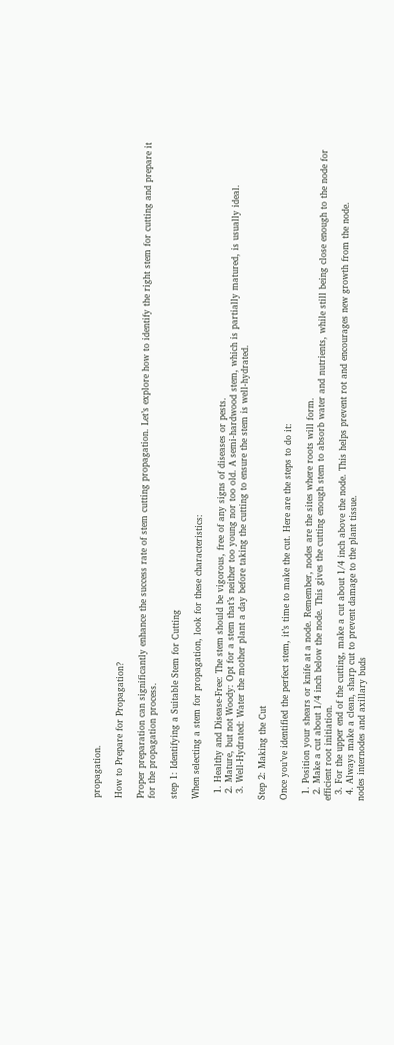propagation.

How to Prepare for Propagation?

Proper preparation can significantly enhance the success rate of stem cutting propagation. Let’s explore how to identify the right stem for cutting and prepare it for the propagation process.

step 1: Identifying a Suitable Stem for Cutting

When selecting a stem for propagation, look for these characteristics:

  1. Healthy and Disease-Free: The stem should be vigorous, free of any signs of diseases or pests.
  2. Mature, but not Woody: Opt for a stem that’s neither too young nor too old. A semi-hardwood stem, which is partially matured, is usually ideal.
  3. Well-Hydrated: Water the mother plant a day before taking the cutting to ensure the stem is well-hydrated.

Step 2: Making the Cut

Once you’ve identified the perfect stem, it’s time to make the cut. Here are the steps to do it:

  1. Position your shears or knife at a node. Remember, nodes are the sites where roots will form.
  2. Make a cut about 1/4 inch below the node. This gives the cutting enough stem to absorb water and nutrients, while still being close enough to the node for efficient root initiation.
  3. For the upper end of the cutting, make a cut about 1/4 inch above the node. This helps prevent rot and encourages new growth from the node.
  4. Always make a clean, sharp cut to prevent damage to the plant tissue.
nodes internodes and axillary buds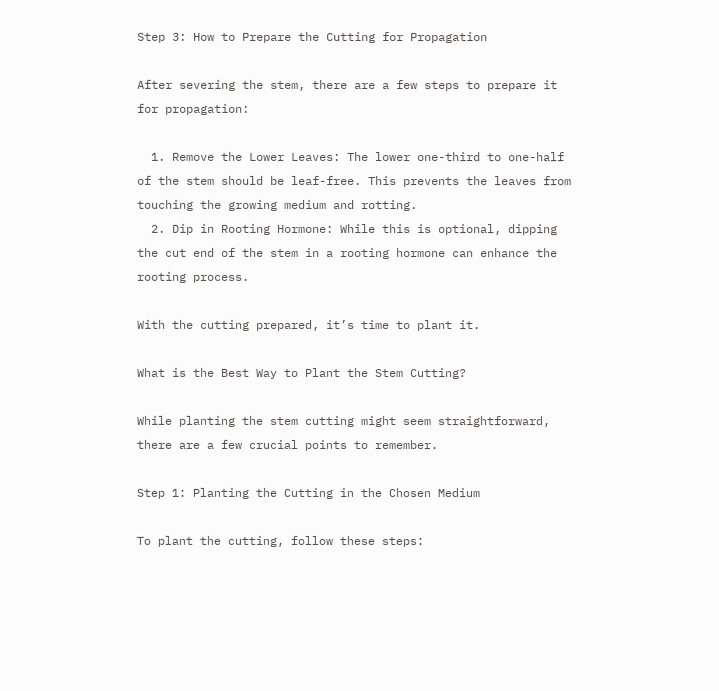Step 3: How to Prepare the Cutting for Propagation

After severing the stem, there are a few steps to prepare it for propagation:

  1. Remove the Lower Leaves: The lower one-third to one-half of the stem should be leaf-free. This prevents the leaves from touching the growing medium and rotting.
  2. Dip in Rooting Hormone: While this is optional, dipping the cut end of the stem in a rooting hormone can enhance the rooting process.

With the cutting prepared, it’s time to plant it.

What is the Best Way to Plant the Stem Cutting?

While planting the stem cutting might seem straightforward, there are a few crucial points to remember.

Step 1: Planting the Cutting in the Chosen Medium

To plant the cutting, follow these steps: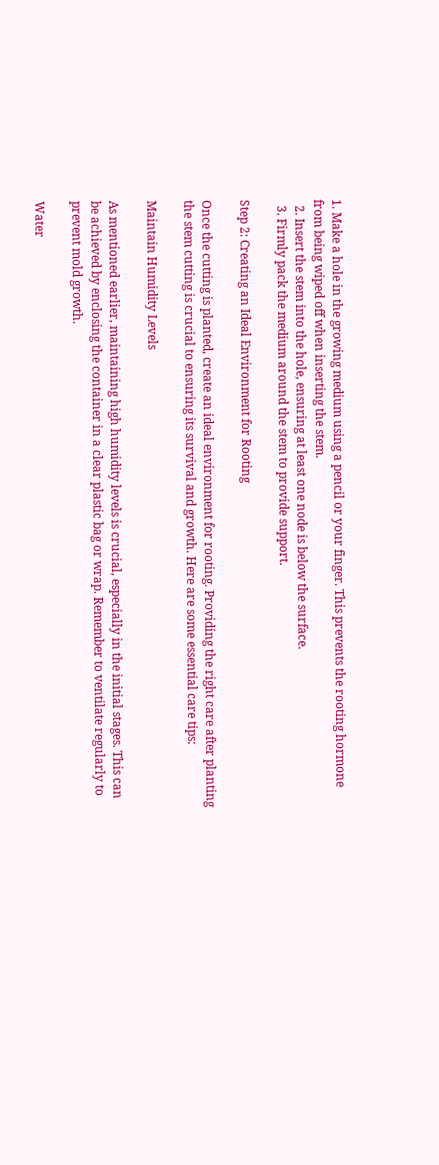1. Make a hole in the growing medium using a pencil or your finger. This prevents the rooting hormone from being wiped off when inserting the stem.
  2. Insert the stem into the hole, ensuring at least one node is below the surface.
  3. Firmly pack the medium around the stem to provide support.

Step 2: Creating an Ideal Environment for Rooting

Once the cutting is planted, create an ideal environment for rooting. Providing the right care after planting the stem cutting is crucial to ensuring its survival and growth. Here are some essential care tips:

Maintain Humidity Levels

As mentioned earlier, maintaining high humidity levels is crucial, especially in the initial stages. This can be achieved by enclosing the container in a clear plastic bag or wrap. Remember to ventilate regularly to prevent mold growth.

Water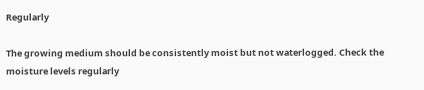Regularly

The growing medium should be consistently moist but not waterlogged. Check the moisture levels regularly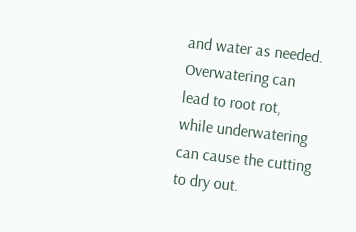and water as needed. Overwatering can lead to root rot, while underwatering can cause the cutting to dry out.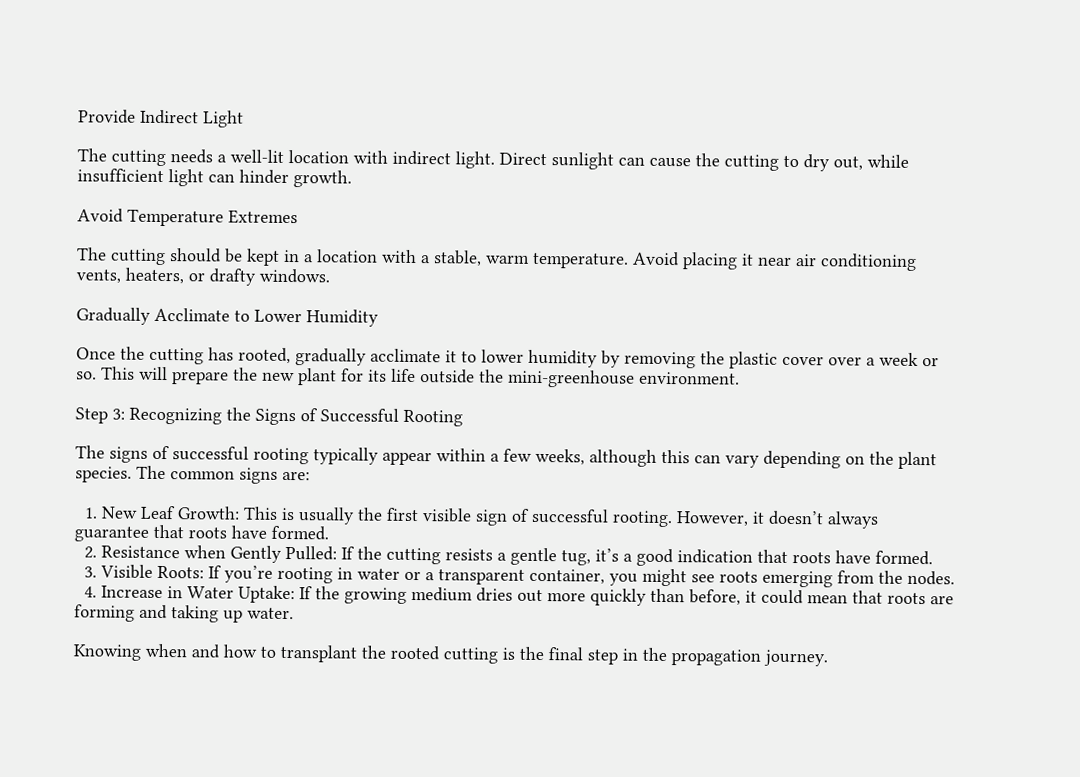Provide Indirect Light

The cutting needs a well-lit location with indirect light. Direct sunlight can cause the cutting to dry out, while insufficient light can hinder growth.

Avoid Temperature Extremes

The cutting should be kept in a location with a stable, warm temperature. Avoid placing it near air conditioning vents, heaters, or drafty windows.

Gradually Acclimate to Lower Humidity

Once the cutting has rooted, gradually acclimate it to lower humidity by removing the plastic cover over a week or so. This will prepare the new plant for its life outside the mini-greenhouse environment.

Step 3: Recognizing the Signs of Successful Rooting

The signs of successful rooting typically appear within a few weeks, although this can vary depending on the plant species. The common signs are:

  1. New Leaf Growth: This is usually the first visible sign of successful rooting. However, it doesn’t always guarantee that roots have formed.
  2. Resistance when Gently Pulled: If the cutting resists a gentle tug, it’s a good indication that roots have formed.
  3. Visible Roots: If you’re rooting in water or a transparent container, you might see roots emerging from the nodes.
  4. Increase in Water Uptake: If the growing medium dries out more quickly than before, it could mean that roots are forming and taking up water.

Knowing when and how to transplant the rooted cutting is the final step in the propagation journey.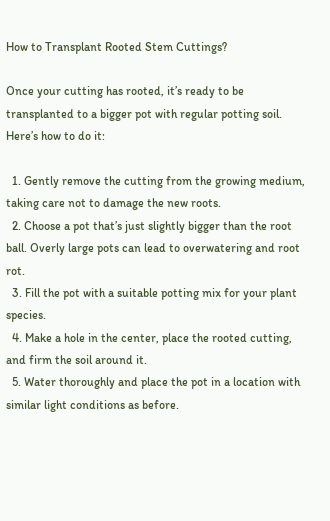How to Transplant Rooted Stem Cuttings?

Once your cutting has rooted, it’s ready to be transplanted to a bigger pot with regular potting soil. Here’s how to do it:

  1. Gently remove the cutting from the growing medium, taking care not to damage the new roots.
  2. Choose a pot that’s just slightly bigger than the root ball. Overly large pots can lead to overwatering and root rot.
  3. Fill the pot with a suitable potting mix for your plant species.
  4. Make a hole in the center, place the rooted cutting, and firm the soil around it.
  5. Water thoroughly and place the pot in a location with similar light conditions as before.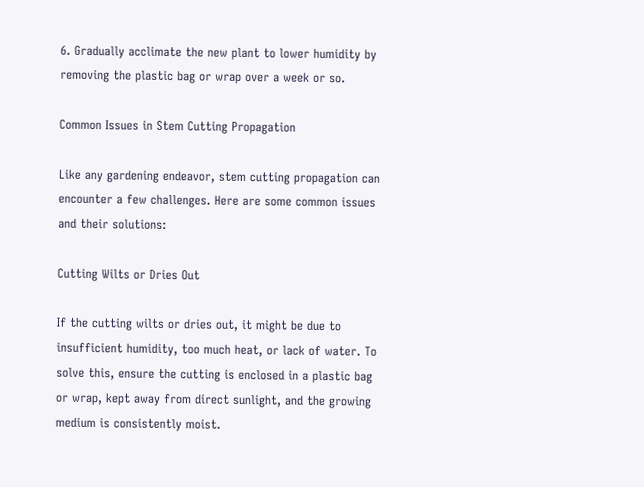6. Gradually acclimate the new plant to lower humidity by removing the plastic bag or wrap over a week or so.

Common Issues in Stem Cutting Propagation

Like any gardening endeavor, stem cutting propagation can encounter a few challenges. Here are some common issues and their solutions:

Cutting Wilts or Dries Out

If the cutting wilts or dries out, it might be due to insufficient humidity, too much heat, or lack of water. To solve this, ensure the cutting is enclosed in a plastic bag or wrap, kept away from direct sunlight, and the growing medium is consistently moist.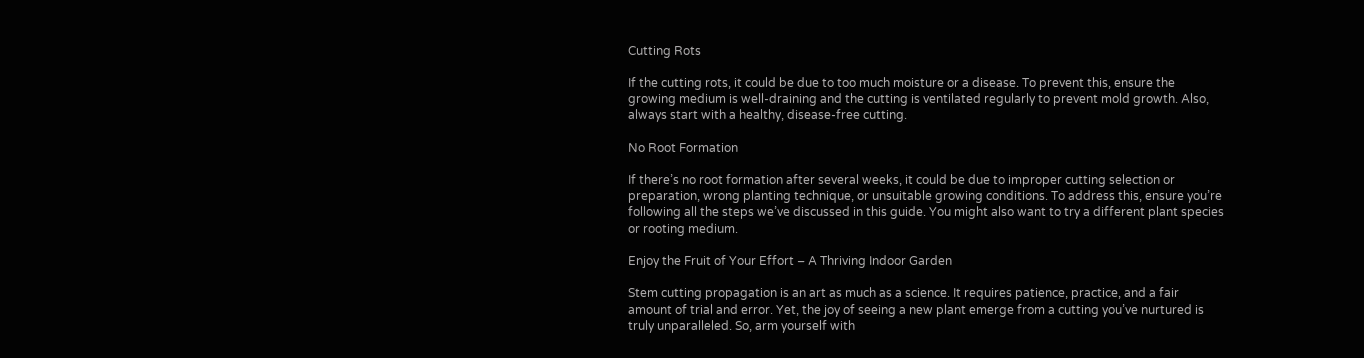Cutting Rots

If the cutting rots, it could be due to too much moisture or a disease. To prevent this, ensure the growing medium is well-draining and the cutting is ventilated regularly to prevent mold growth. Also, always start with a healthy, disease-free cutting.

No Root Formation

If there’s no root formation after several weeks, it could be due to improper cutting selection or preparation, wrong planting technique, or unsuitable growing conditions. To address this, ensure you’re following all the steps we’ve discussed in this guide. You might also want to try a different plant species or rooting medium.

Enjoy the Fruit of Your Effort – A Thriving Indoor Garden

Stem cutting propagation is an art as much as a science. It requires patience, practice, and a fair amount of trial and error. Yet, the joy of seeing a new plant emerge from a cutting you’ve nurtured is truly unparalleled. So, arm yourself with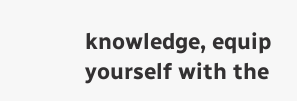knowledge, equip yourself with the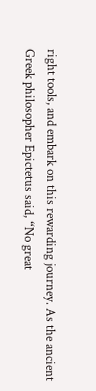right tools, and embark on this rewarding journey. As the ancient Greek philosopher Epictetus said, “No great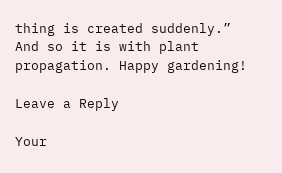thing is created suddenly.” And so it is with plant propagation. Happy gardening!

Leave a Reply

Your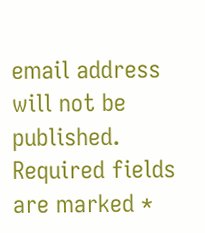email address will not be published. Required fields are marked *